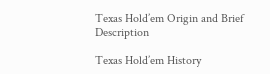Texas Hold’em Origin and Brief Description

Texas Hold’em History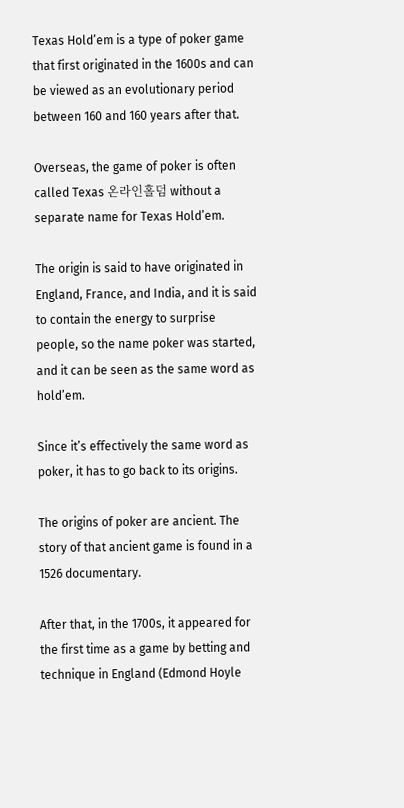Texas Hold’em is a type of poker game that first originated in the 1600s and can be viewed as an evolutionary period between 160 and 160 years after that.

Overseas, the game of poker is often called Texas 온라인홀덤 without a separate name for Texas Hold’em.

The origin is said to have originated in England, France, and India, and it is said to contain the energy to surprise people, so the name poker was started, and it can be seen as the same word as hold’em.

Since it’s effectively the same word as poker, it has to go back to its origins.

The origins of poker are ancient. The story of that ancient game is found in a 1526 documentary.

After that, in the 1700s, it appeared for the first time as a game by betting and technique in England (Edmond Hoyle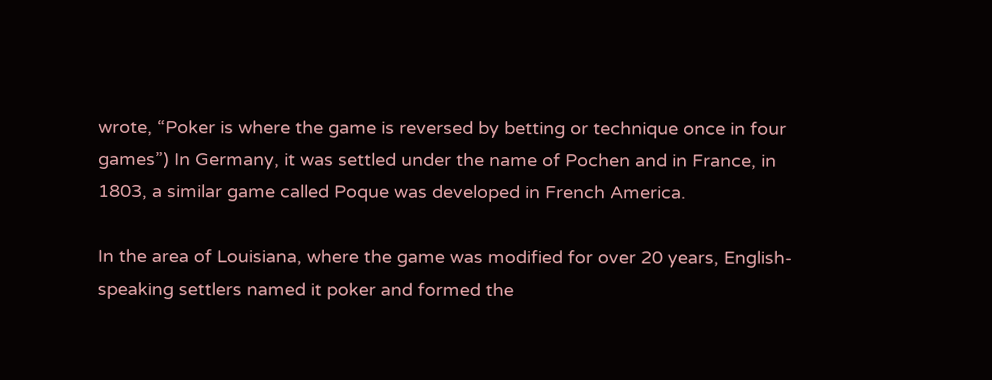wrote, “Poker is where the game is reversed by betting or technique once in four games”) In Germany, it was settled under the name of Pochen and in France, in 1803, a similar game called Poque was developed in French America.

In the area of Louisiana, where the game was modified for over 20 years, English-speaking settlers named it poker and formed the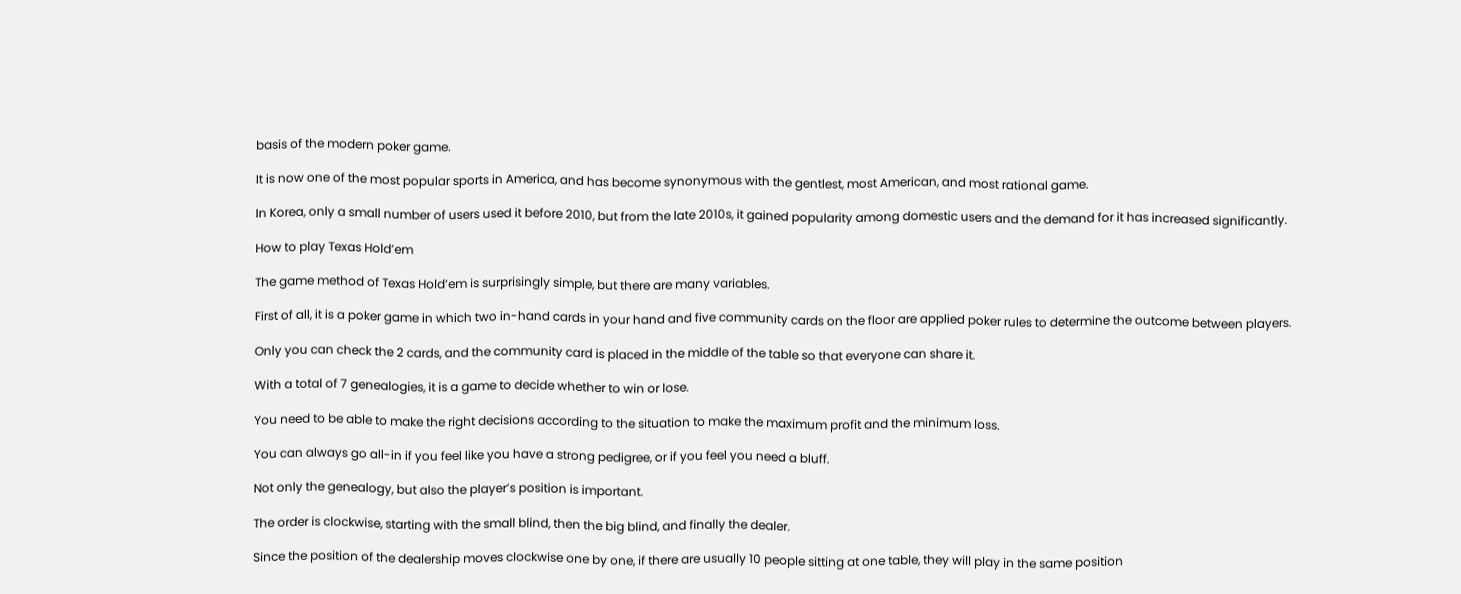basis of the modern poker game.

It is now one of the most popular sports in America, and has become synonymous with the gentlest, most American, and most rational game.

In Korea, only a small number of users used it before 2010, but from the late 2010s, it gained popularity among domestic users and the demand for it has increased significantly.

How to play Texas Hold’em

The game method of Texas Hold’em is surprisingly simple, but there are many variables.

First of all, it is a poker game in which two in-hand cards in your hand and five community cards on the floor are applied poker rules to determine the outcome between players.

Only you can check the 2 cards, and the community card is placed in the middle of the table so that everyone can share it.

With a total of 7 genealogies, it is a game to decide whether to win or lose.

You need to be able to make the right decisions according to the situation to make the maximum profit and the minimum loss.

You can always go all-in if you feel like you have a strong pedigree, or if you feel you need a bluff.

Not only the genealogy, but also the player’s position is important.

The order is clockwise, starting with the small blind, then the big blind, and finally the dealer.

Since the position of the dealership moves clockwise one by one, if there are usually 10 people sitting at one table, they will play in the same position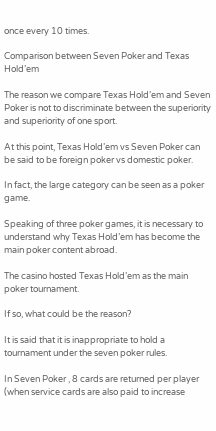once every 10 times.

Comparison between Seven Poker and Texas Hold’em

The reason we compare Texas Hold’em and Seven Poker is not to discriminate between the superiority and superiority of one sport.

At this point, Texas Hold’em vs Seven Poker can be said to be foreign poker vs domestic poker.

In fact, the large category can be seen as a poker game.

Speaking of three poker games, it is necessary to understand why Texas Hold’em has become the main poker content abroad.

The casino hosted Texas Hold’em as the main poker tournament.

If so, what could be the reason?

It is said that it is inappropriate to hold a tournament under the seven poker rules.

In Seven Poker , 8 cards are returned per player (when service cards are also paid to increase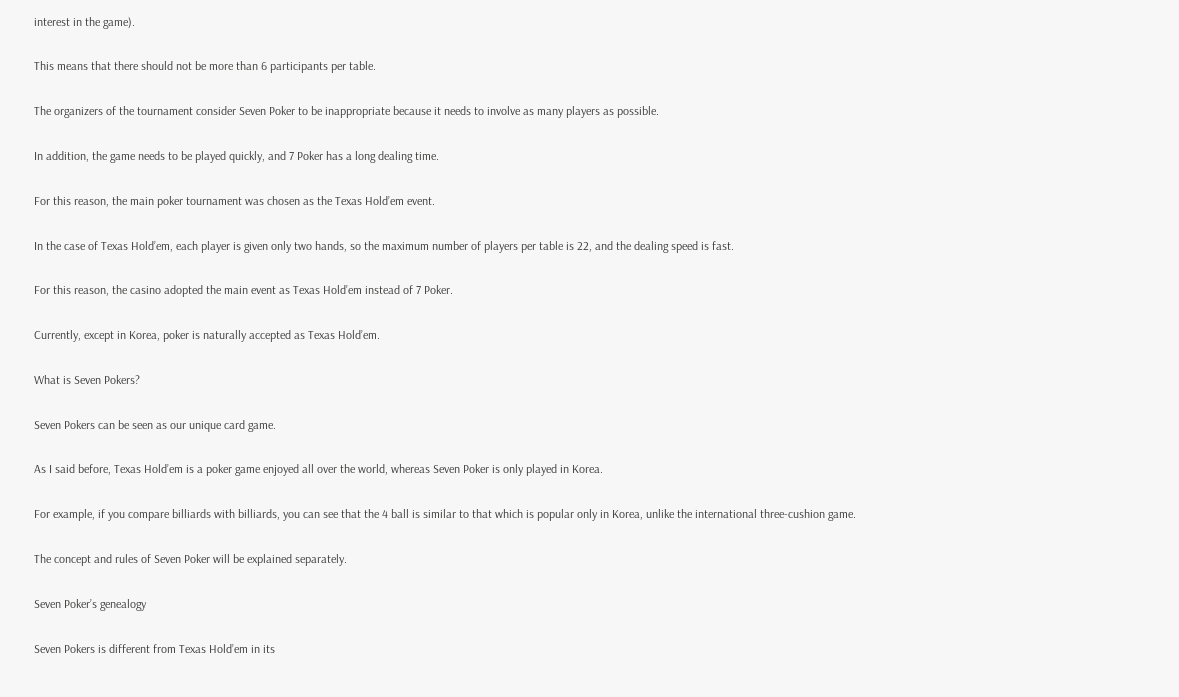interest in the game).

This means that there should not be more than 6 participants per table.

The organizers of the tournament consider Seven Poker to be inappropriate because it needs to involve as many players as possible.

In addition, the game needs to be played quickly, and 7 Poker has a long dealing time.

For this reason, the main poker tournament was chosen as the Texas Hold’em event.

In the case of Texas Hold’em, each player is given only two hands, so the maximum number of players per table is 22, and the dealing speed is fast.

For this reason, the casino adopted the main event as Texas Hold’em instead of 7 Poker.

Currently, except in Korea, poker is naturally accepted as Texas Hold’em.

What is Seven Pokers?

Seven Pokers can be seen as our unique card game.

As I said before, Texas Hold’em is a poker game enjoyed all over the world, whereas Seven Poker is only played in Korea.

For example, if you compare billiards with billiards, you can see that the 4 ball is similar to that which is popular only in Korea, unlike the international three-cushion game.

The concept and rules of Seven Poker will be explained separately.

Seven Poker’s genealogy

Seven Pokers is different from Texas Hold’em in its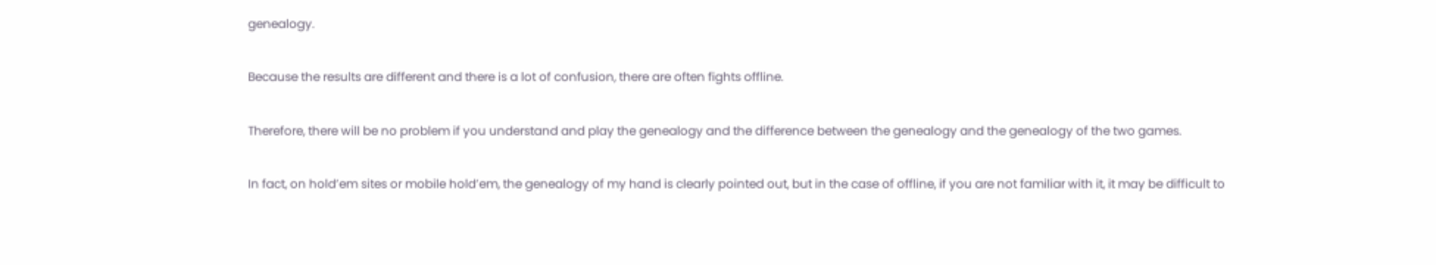genealogy.

Because the results are different and there is a lot of confusion, there are often fights offline.

Therefore, there will be no problem if you understand and play the genealogy and the difference between the genealogy and the genealogy of the two games.

In fact, on hold’em sites or mobile hold’em, the genealogy of my hand is clearly pointed out, but in the case of offline, if you are not familiar with it, it may be difficult to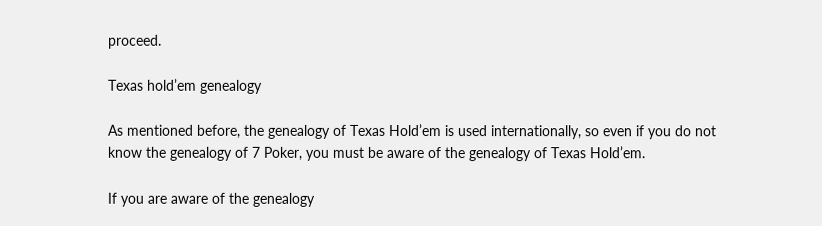proceed.

Texas hold’em genealogy

As mentioned before, the genealogy of Texas Hold’em is used internationally, so even if you do not know the genealogy of 7 Poker, you must be aware of the genealogy of Texas Hold’em.

If you are aware of the genealogy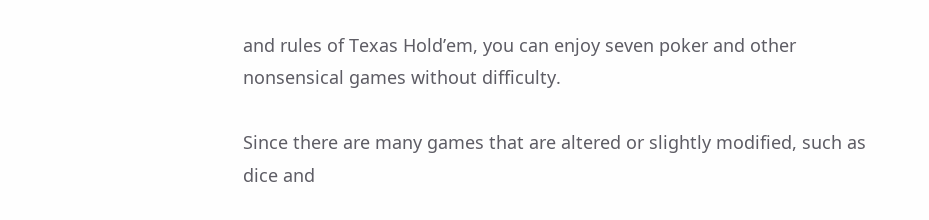and rules of Texas Hold’em, you can enjoy seven poker and other nonsensical games without difficulty.

Since there are many games that are altered or slightly modified, such as dice and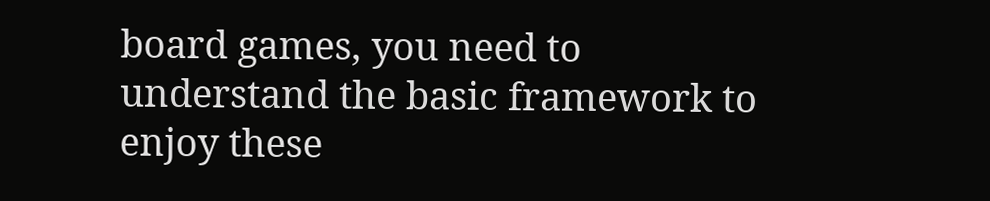board games, you need to understand the basic framework to enjoy these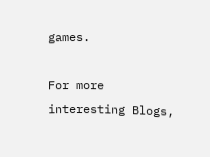games.

For more interesting Blogs,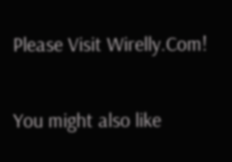Please Visit Wirelly.Com!

You might also like